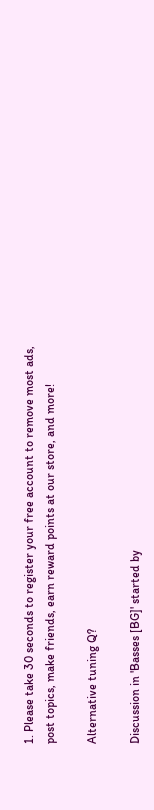1. Please take 30 seconds to register your free account to remove most ads, post topics, make friends, earn reward points at our store, and more!

Alternative tuning Q?

Discussion in 'Basses [BG]' started by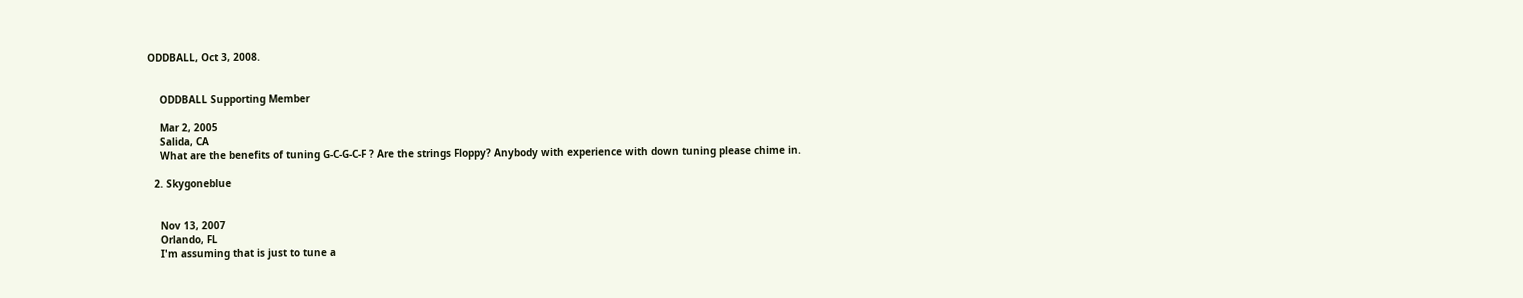ODDBALL, Oct 3, 2008.


    ODDBALL Supporting Member

    Mar 2, 2005
    Salida, CA
    What are the benefits of tuning G-C-G-C-F ? Are the strings Floppy? Anybody with experience with down tuning please chime in.

  2. Skygoneblue


    Nov 13, 2007
    Orlando, FL
    I'm assuming that is just to tune a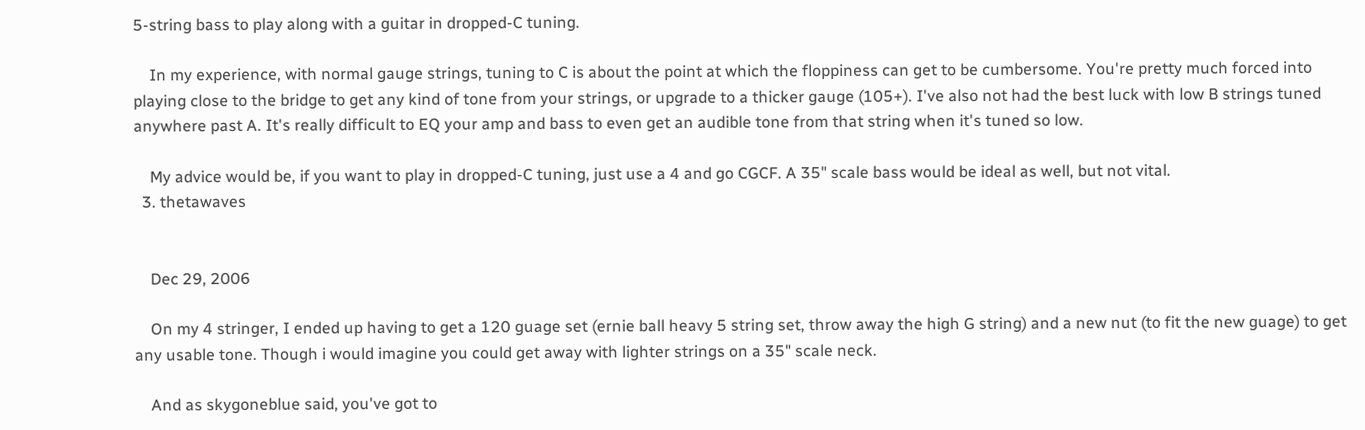5-string bass to play along with a guitar in dropped-C tuning.

    In my experience, with normal gauge strings, tuning to C is about the point at which the floppiness can get to be cumbersome. You're pretty much forced into playing close to the bridge to get any kind of tone from your strings, or upgrade to a thicker gauge (105+). I've also not had the best luck with low B strings tuned anywhere past A. It's really difficult to EQ your amp and bass to even get an audible tone from that string when it's tuned so low.

    My advice would be, if you want to play in dropped-C tuning, just use a 4 and go CGCF. A 35" scale bass would be ideal as well, but not vital.
  3. thetawaves


    Dec 29, 2006

    On my 4 stringer, I ended up having to get a 120 guage set (ernie ball heavy 5 string set, throw away the high G string) and a new nut (to fit the new guage) to get any usable tone. Though i would imagine you could get away with lighter strings on a 35" scale neck.

    And as skygoneblue said, you've got to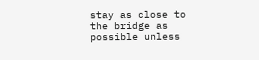stay as close to the bridge as possible unless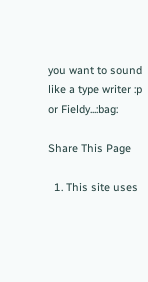you want to sound like a type writer :p or Fieldy...:bag:

Share This Page

  1. This site uses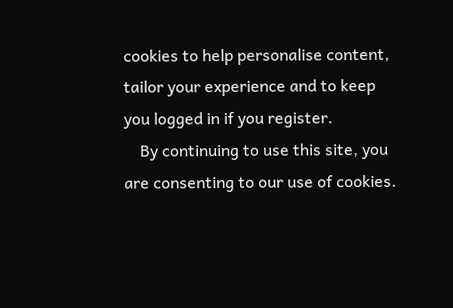cookies to help personalise content, tailor your experience and to keep you logged in if you register.
    By continuing to use this site, you are consenting to our use of cookies.